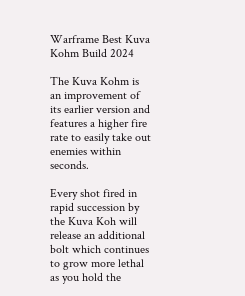Warframe Best Kuva Kohm Build 2024

The Kuva Kohm is an improvement of its earlier version and features a higher fire rate to easily take out enemies within seconds.

Every shot fired in rapid succession by the Kuva Koh will release an additional bolt which continues to grow more lethal as you hold the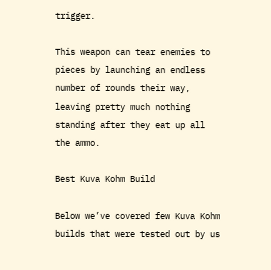trigger.

This weapon can tear enemies to pieces by launching an endless number of rounds their way, leaving pretty much nothing standing after they eat up all the ammo.

Best Kuva Kohm Build

Below we’ve covered few Kuva Kohm builds that were tested out by us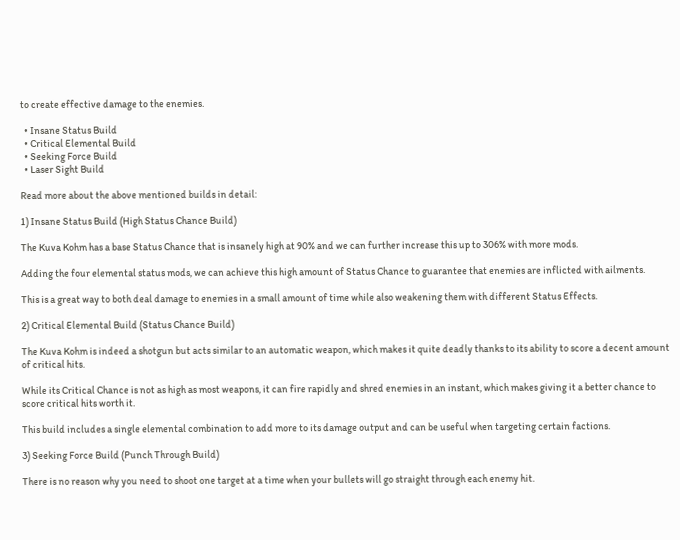to create effective damage to the enemies.

  • Insane Status Build
  • Critical Elemental Build
  • Seeking Force Build
  • Laser Sight Build

Read more about the above mentioned builds in detail:

1) Insane Status Build (High Status Chance Build)

The Kuva Kohm has a base Status Chance that is insanely high at 90% and we can further increase this up to 306% with more mods.

Adding the four elemental status mods, we can achieve this high amount of Status Chance to guarantee that enemies are inflicted with ailments.

This is a great way to both deal damage to enemies in a small amount of time while also weakening them with different Status Effects.

2) Critical Elemental Build (Status Chance Build)

The Kuva Kohm is indeed a shotgun but acts similar to an automatic weapon, which makes it quite deadly thanks to its ability to score a decent amount of critical hits.

While its Critical Chance is not as high as most weapons, it can fire rapidly and shred enemies in an instant, which makes giving it a better chance to score critical hits worth it.

This build includes a single elemental combination to add more to its damage output and can be useful when targeting certain factions.

3) Seeking Force Build (Punch Through Build)

There is no reason why you need to shoot one target at a time when your bullets will go straight through each enemy hit.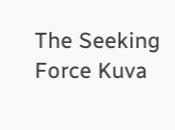The Seeking Force Kuva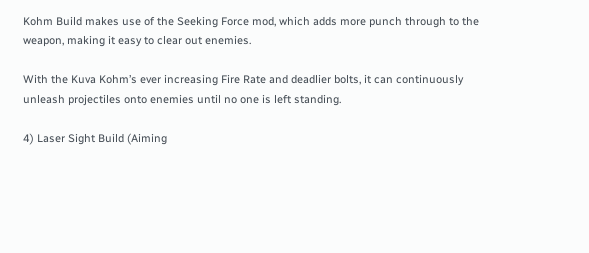Kohm Build makes use of the Seeking Force mod, which adds more punch through to the weapon, making it easy to clear out enemies.

With the Kuva Kohm’s ever increasing Fire Rate and deadlier bolts, it can continuously unleash projectiles onto enemies until no one is left standing.

4) Laser Sight Build (Aiming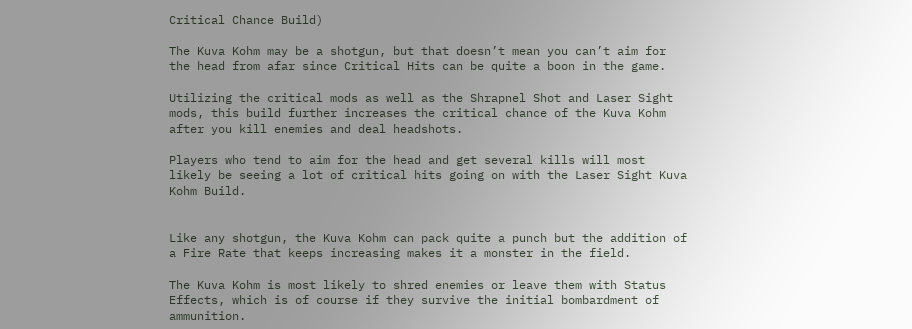Critical Chance Build)

The Kuva Kohm may be a shotgun, but that doesn’t mean you can’t aim for the head from afar since Critical Hits can be quite a boon in the game.

Utilizing the critical mods as well as the Shrapnel Shot and Laser Sight mods, this build further increases the critical chance of the Kuva Kohm after you kill enemies and deal headshots.

Players who tend to aim for the head and get several kills will most likely be seeing a lot of critical hits going on with the Laser Sight Kuva Kohm Build.


Like any shotgun, the Kuva Kohm can pack quite a punch but the addition of a Fire Rate that keeps increasing makes it a monster in the field.

The Kuva Kohm is most likely to shred enemies or leave them with Status Effects, which is of course if they survive the initial bombardment of ammunition.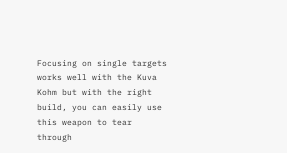Focusing on single targets works well with the Kuva Kohm but with the right build, you can easily use this weapon to tear through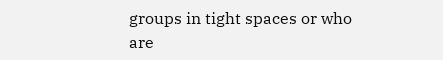groups in tight spaces or who are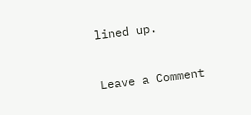lined up.


Leave a Comment